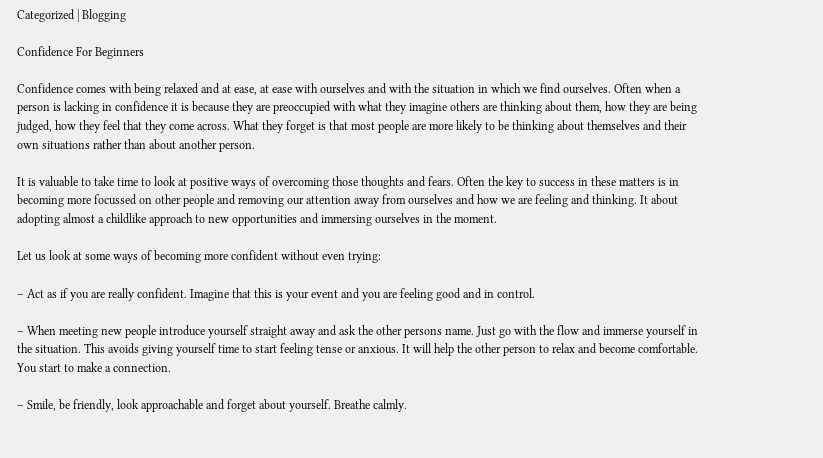Categorized | Blogging

Confidence For Beginners

Confidence comes with being relaxed and at ease, at ease with ourselves and with the situation in which we find ourselves. Often when a person is lacking in confidence it is because they are preoccupied with what they imagine others are thinking about them, how they are being judged, how they feel that they come across. What they forget is that most people are more likely to be thinking about themselves and their own situations rather than about another person.

It is valuable to take time to look at positive ways of overcoming those thoughts and fears. Often the key to success in these matters is in becoming more focussed on other people and removing our attention away from ourselves and how we are feeling and thinking. It about adopting almost a childlike approach to new opportunities and immersing ourselves in the moment.

Let us look at some ways of becoming more confident without even trying:

– Act as if you are really confident. Imagine that this is your event and you are feeling good and in control.

– When meeting new people introduce yourself straight away and ask the other persons name. Just go with the flow and immerse yourself in the situation. This avoids giving yourself time to start feeling tense or anxious. It will help the other person to relax and become comfortable. You start to make a connection.

– Smile, be friendly, look approachable and forget about yourself. Breathe calmly.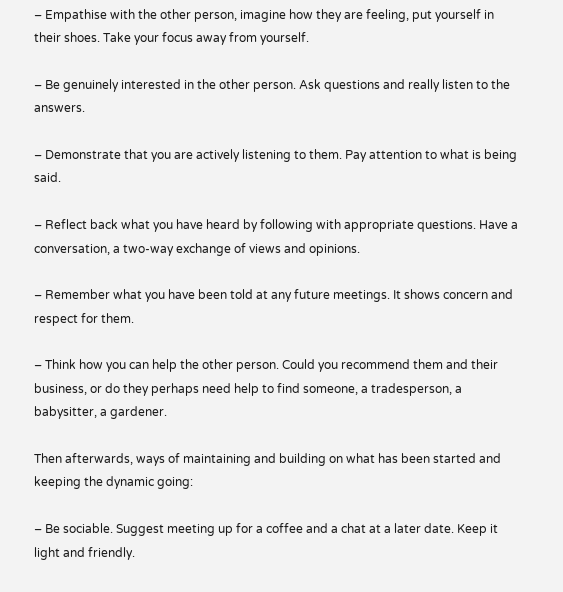– Empathise with the other person, imagine how they are feeling, put yourself in their shoes. Take your focus away from yourself.

– Be genuinely interested in the other person. Ask questions and really listen to the answers.

– Demonstrate that you are actively listening to them. Pay attention to what is being said.

– Reflect back what you have heard by following with appropriate questions. Have a conversation, a two-way exchange of views and opinions.

– Remember what you have been told at any future meetings. It shows concern and respect for them.

– Think how you can help the other person. Could you recommend them and their business, or do they perhaps need help to find someone, a tradesperson, a babysitter, a gardener.

Then afterwards, ways of maintaining and building on what has been started and keeping the dynamic going:

– Be sociable. Suggest meeting up for a coffee and a chat at a later date. Keep it light and friendly.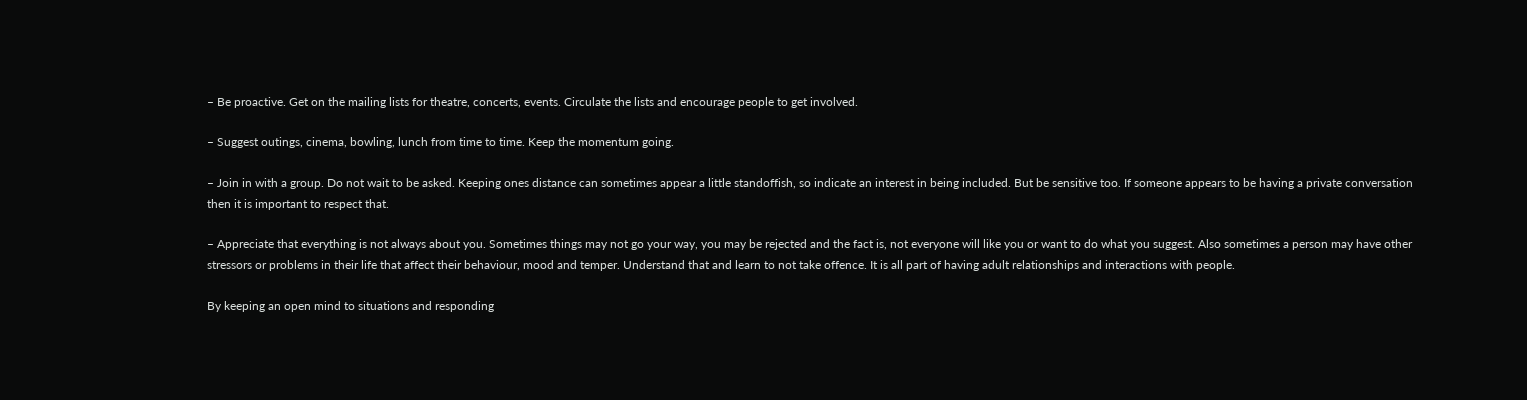– Be proactive. Get on the mailing lists for theatre, concerts, events. Circulate the lists and encourage people to get involved.

– Suggest outings, cinema, bowling, lunch from time to time. Keep the momentum going.

– Join in with a group. Do not wait to be asked. Keeping ones distance can sometimes appear a little standoffish, so indicate an interest in being included. But be sensitive too. If someone appears to be having a private conversation then it is important to respect that.

– Appreciate that everything is not always about you. Sometimes things may not go your way, you may be rejected and the fact is, not everyone will like you or want to do what you suggest. Also sometimes a person may have other stressors or problems in their life that affect their behaviour, mood and temper. Understand that and learn to not take offence. It is all part of having adult relationships and interactions with people.

By keeping an open mind to situations and responding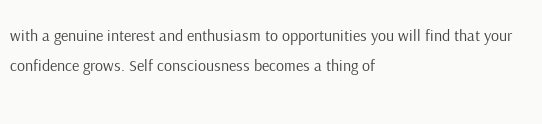with a genuine interest and enthusiasm to opportunities you will find that your confidence grows. Self consciousness becomes a thing of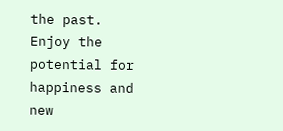the past. Enjoy the potential for happiness and new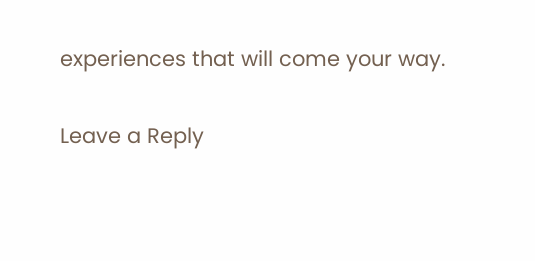experiences that will come your way.

Leave a Reply